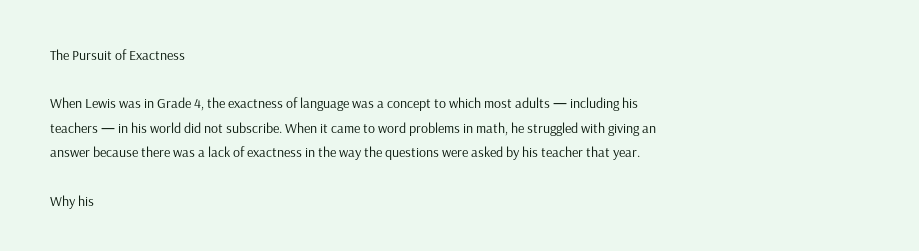The Pursuit of Exactness

When Lewis was in Grade 4, the exactness of language was a concept to which most adults — including his teachers — in his world did not subscribe. When it came to word problems in math, he struggled with giving an answer because there was a lack of exactness in the way the questions were asked by his teacher that year.

Why his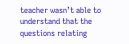teacher wasn’t able to understand that the questions relating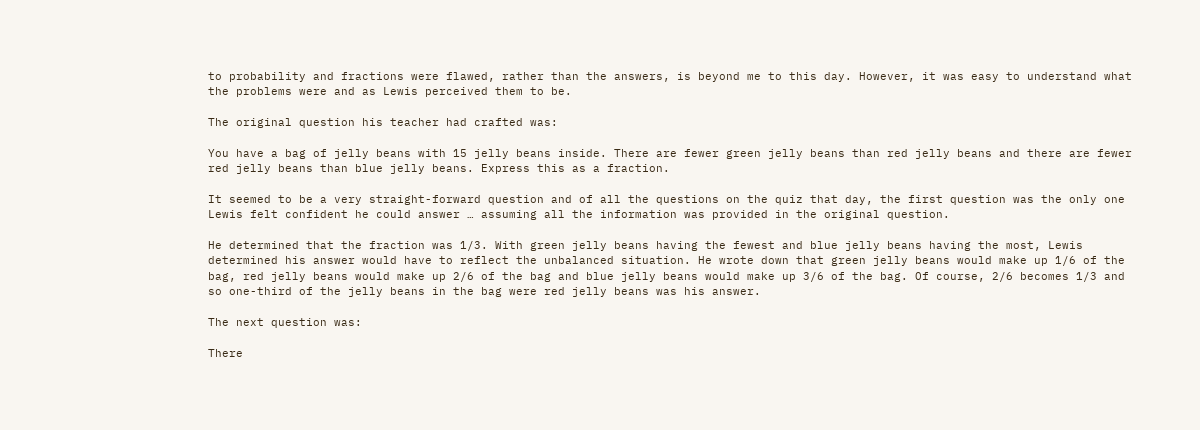to probability and fractions were flawed, rather than the answers, is beyond me to this day. However, it was easy to understand what the problems were and as Lewis perceived them to be.

The original question his teacher had crafted was:

You have a bag of jelly beans with 15 jelly beans inside. There are fewer green jelly beans than red jelly beans and there are fewer red jelly beans than blue jelly beans. Express this as a fraction.

It seemed to be a very straight-forward question and of all the questions on the quiz that day, the first question was the only one Lewis felt confident he could answer … assuming all the information was provided in the original question.

He determined that the fraction was 1/3. With green jelly beans having the fewest and blue jelly beans having the most, Lewis determined his answer would have to reflect the unbalanced situation. He wrote down that green jelly beans would make up 1/6 of the bag, red jelly beans would make up 2/6 of the bag and blue jelly beans would make up 3/6 of the bag. Of course, 2/6 becomes 1/3 and so one-third of the jelly beans in the bag were red jelly beans was his answer.

The next question was:

There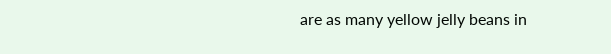are as many yellow jelly beans in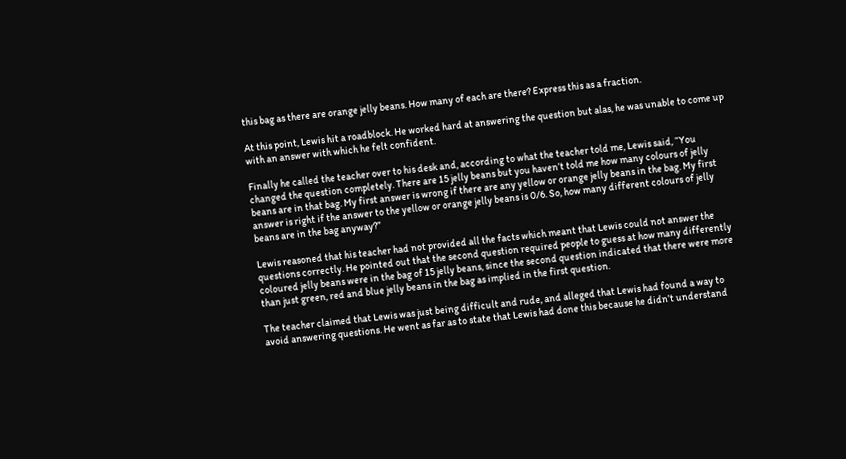this bag as there are orange jelly beans. How many of each are there? Express this as a fraction.

At this point, Lewis hit a roadblock. He worked hard at answering the question but alas, he was unable to come up with an answer with which he felt confident.

Finally he called the teacher over to his desk and, according to what the teacher told me, Lewis said, “You changed the question completely. There are 15 jelly beans but you haven’t told me how many colours of jelly beans are in that bag. My first answer is wrong if there are any yellow or orange jelly beans in the bag. My first answer is right if the answer to the yellow or orange jelly beans is 0/6. So, how many different colours of jelly beans are in the bag anyway?”

Lewis reasoned that his teacher had not provided all the facts which meant that Lewis could not answer the questions correctly. He pointed out that the second question required people to guess at how many differently coloured jelly beans were in the bag of 15 jelly beans, since the second question indicated that there were more than just green, red and blue jelly beans in the bag as implied in the first question.

The teacher claimed that Lewis was just being difficult and rude, and alleged that Lewis had found a way to avoid answering questions. He went as far as to state that Lewis had done this because he didn’t understand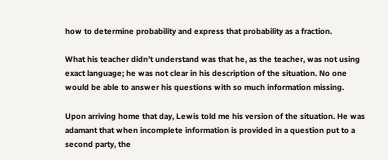how to determine probability and express that probability as a fraction.

What his teacher didn’t understand was that he, as the teacher, was not using exact language; he was not clear in his description of the situation. No one would be able to answer his questions with so much information missing.

Upon arriving home that day, Lewis told me his version of the situation. He was adamant that when incomplete information is provided in a question put to a second party, the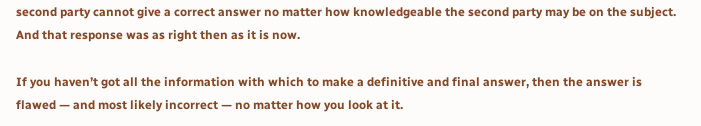second party cannot give a correct answer no matter how knowledgeable the second party may be on the subject. And that response was as right then as it is now.

If you haven’t got all the information with which to make a definitive and final answer, then the answer is flawed — and most likely incorrect — no matter how you look at it.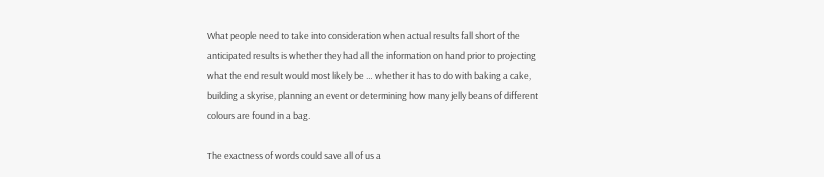What people need to take into consideration when actual results fall short of the anticipated results is whether they had all the information on hand prior to projecting what the end result would most likely be … whether it has to do with baking a cake, building a skyrise, planning an event or determining how many jelly beans of different colours are found in a bag.

The exactness of words could save all of us a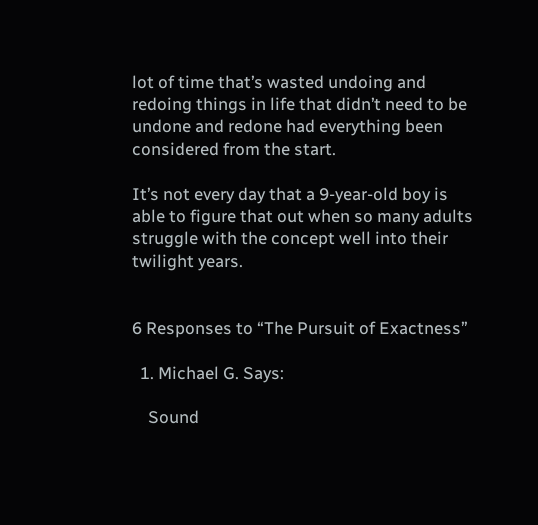lot of time that’s wasted undoing and redoing things in life that didn’t need to be undone and redone had everything been considered from the start.

It’s not every day that a 9-year-old boy is able to figure that out when so many adults struggle with the concept well into their twilight years.


6 Responses to “The Pursuit of Exactness”

  1. Michael G. Says:

    Sound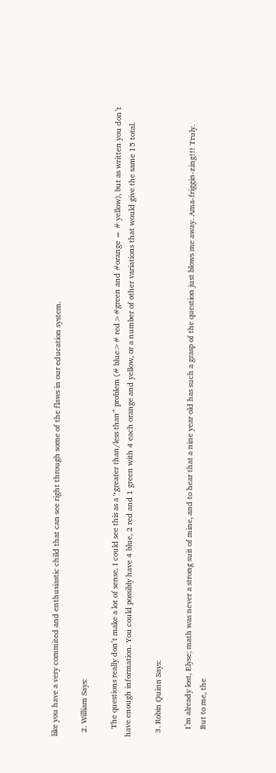like you have a very commited and enthusiastic child that can see right through some of the flaws in our education system.

  2. William Says:

    The questions really don’t make a lot of sense. I could see this as a “greater than/less than” problem (# blue># red>#green and #orange = # yellow), but as written you don’t have enough information. You could possibly have 4 blue, 2 red and 1 green with 4 each orange and yellow, or a number of other variations that would give the same 15 total.

  3. Robin Quinn Says:

    I’m already lost, Elyse; math was never a strong suit of mine, and to hear that a nine year old has such a grasp of the question just blows me away. Ama-friggin-zing!!! Truly.
    But to me, the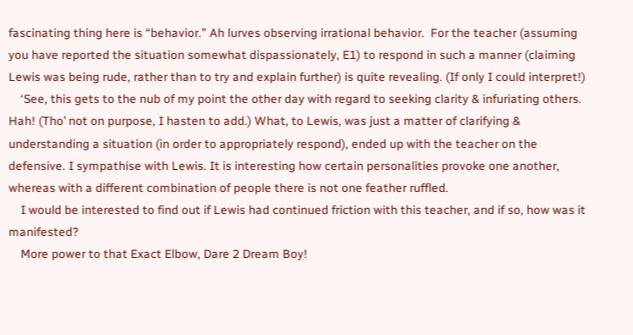fascinating thing here is “behavior.” Ah lurves observing irrational behavior.  For the teacher (assuming you have reported the situation somewhat dispassionately, E1) to respond in such a manner (claiming Lewis was being rude, rather than to try and explain further) is quite revealing. (If only I could interpret!)
    ‘See, this gets to the nub of my point the other day with regard to seeking clarity & infuriating others. Hah! (Tho’ not on purpose, I hasten to add.) What, to Lewis, was just a matter of clarifying & understanding a situation (in order to appropriately respond), ended up with the teacher on the defensive. I sympathise with Lewis. It is interesting how certain personalities provoke one another, whereas with a different combination of people there is not one feather ruffled.
    I would be interested to find out if Lewis had continued friction with this teacher, and if so, how was it manifested?
    More power to that Exact Elbow, Dare 2 Dream Boy!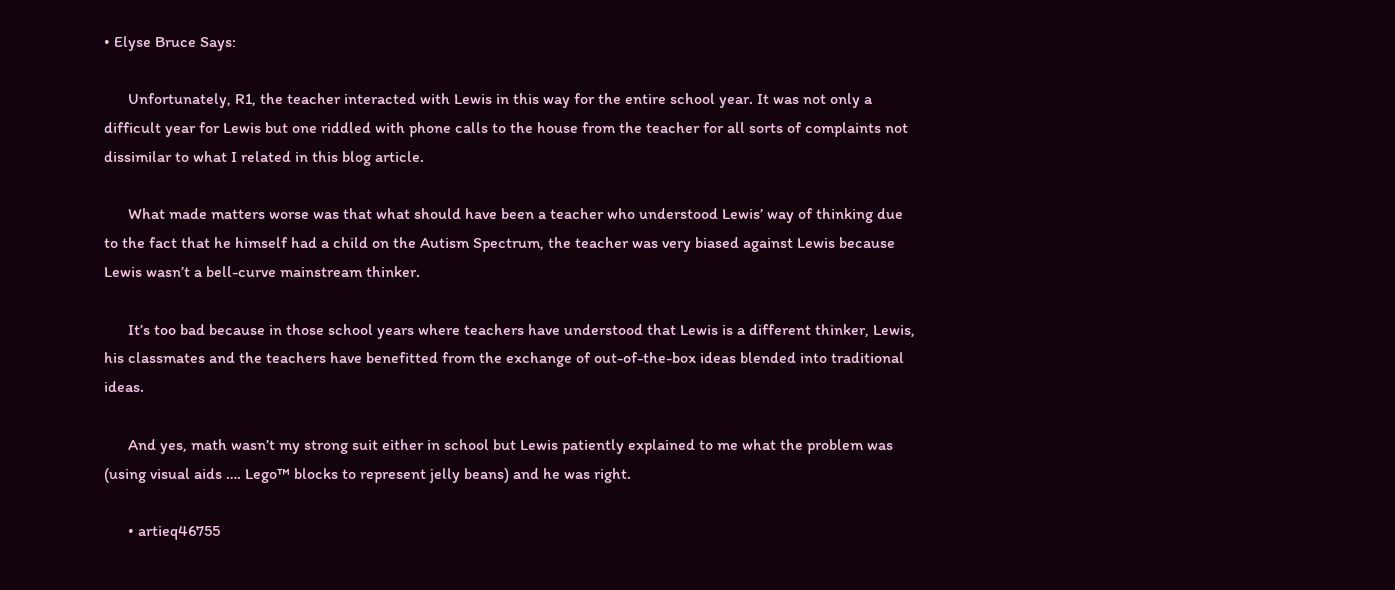• Elyse Bruce Says:

      Unfortunately, R1, the teacher interacted with Lewis in this way for the entire school year. It was not only a difficult year for Lewis but one riddled with phone calls to the house from the teacher for all sorts of complaints not dissimilar to what I related in this blog article.

      What made matters worse was that what should have been a teacher who understood Lewis’ way of thinking due to the fact that he himself had a child on the Autism Spectrum, the teacher was very biased against Lewis because Lewis wasn’t a bell-curve mainstream thinker.

      It’s too bad because in those school years where teachers have understood that Lewis is a different thinker, Lewis, his classmates and the teachers have benefitted from the exchange of out-of-the-box ideas blended into traditional ideas.

      And yes, math wasn’t my strong suit either in school but Lewis patiently explained to me what the problem was (using visual aids …. Lego™ blocks to represent jelly beans) and he was right.

      • artieq46755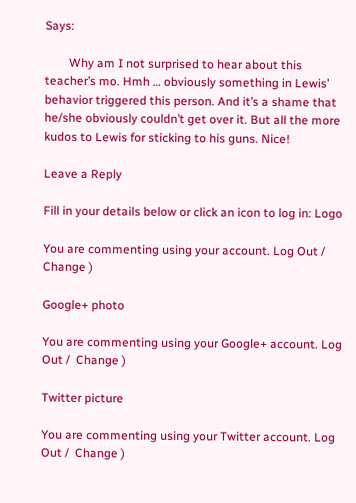Says:

        Why am I not surprised to hear about this teacher’s mo. Hmh … obviously something in Lewis’ behavior triggered this person. And it’s a shame that he/she obviously couldn’t get over it. But all the more kudos to Lewis for sticking to his guns. Nice!

Leave a Reply

Fill in your details below or click an icon to log in: Logo

You are commenting using your account. Log Out /  Change )

Google+ photo

You are commenting using your Google+ account. Log Out /  Change )

Twitter picture

You are commenting using your Twitter account. Log Out /  Change )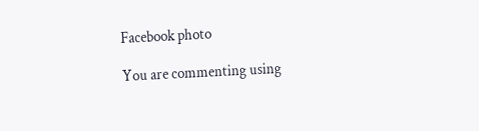Facebook photo

You are commenting using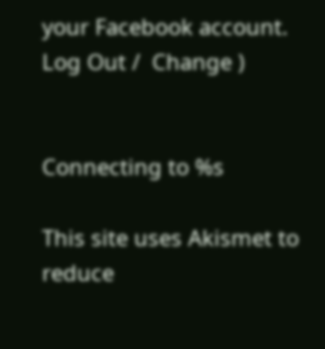your Facebook account. Log Out /  Change )


Connecting to %s

This site uses Akismet to reduce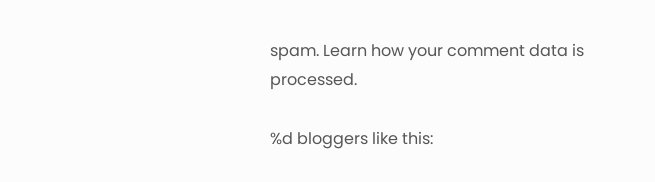spam. Learn how your comment data is processed.

%d bloggers like this: